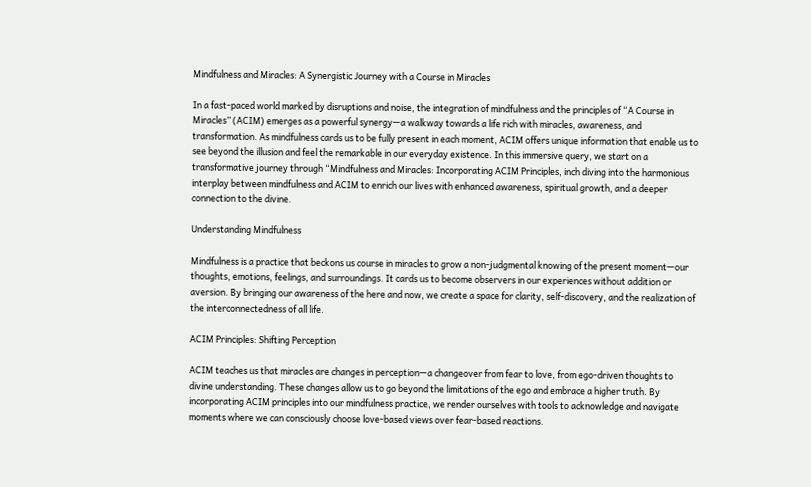Mindfulness and Miracles: A Synergistic Journey with a Course in Miracles

In a fast-paced world marked by disruptions and noise, the integration of mindfulness and the principles of “A Course in Miracles” (ACIM) emerges as a powerful synergy—a walkway towards a life rich with miracles, awareness, and transformation. As mindfulness cards us to be fully present in each moment, ACIM offers unique information that enable us to see beyond the illusion and feel the remarkable in our everyday existence. In this immersive query, we start on a transformative journey through “Mindfulness and Miracles: Incorporating ACIM Principles, inch diving into the harmonious interplay between mindfulness and ACIM to enrich our lives with enhanced awareness, spiritual growth, and a deeper connection to the divine.

Understanding Mindfulness

Mindfulness is a practice that beckons us course in miracles to grow a non-judgmental knowing of the present moment—our thoughts, emotions, feelings, and surroundings. It cards us to become observers in our experiences without addition or aversion. By bringing our awareness of the here and now, we create a space for clarity, self-discovery, and the realization of the interconnectedness of all life.

ACIM Principles: Shifting Perception

ACIM teaches us that miracles are changes in perception—a changeover from fear to love, from ego-driven thoughts to divine understanding. These changes allow us to go beyond the limitations of the ego and embrace a higher truth. By incorporating ACIM principles into our mindfulness practice, we render ourselves with tools to acknowledge and navigate moments where we can consciously choose love-based views over fear-based reactions.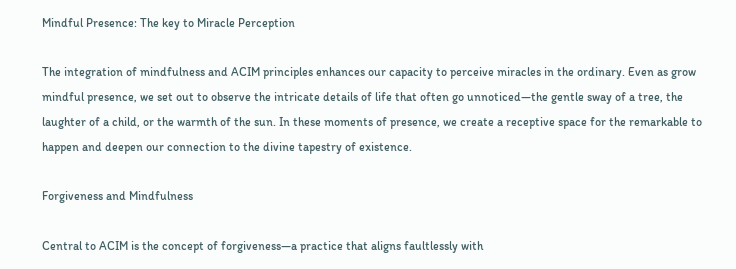Mindful Presence: The key to Miracle Perception

The integration of mindfulness and ACIM principles enhances our capacity to perceive miracles in the ordinary. Even as grow mindful presence, we set out to observe the intricate details of life that often go unnoticed—the gentle sway of a tree, the laughter of a child, or the warmth of the sun. In these moments of presence, we create a receptive space for the remarkable to happen and deepen our connection to the divine tapestry of existence.

Forgiveness and Mindfulness

Central to ACIM is the concept of forgiveness—a practice that aligns faultlessly with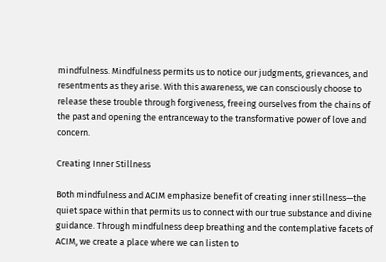mindfulness. Mindfulness permits us to notice our judgments, grievances, and resentments as they arise. With this awareness, we can consciously choose to release these trouble through forgiveness, freeing ourselves from the chains of the past and opening the entranceway to the transformative power of love and concern.

Creating Inner Stillness

Both mindfulness and ACIM emphasize benefit of creating inner stillness—the quiet space within that permits us to connect with our true substance and divine guidance. Through mindfulness deep breathing and the contemplative facets of ACIM, we create a place where we can listen to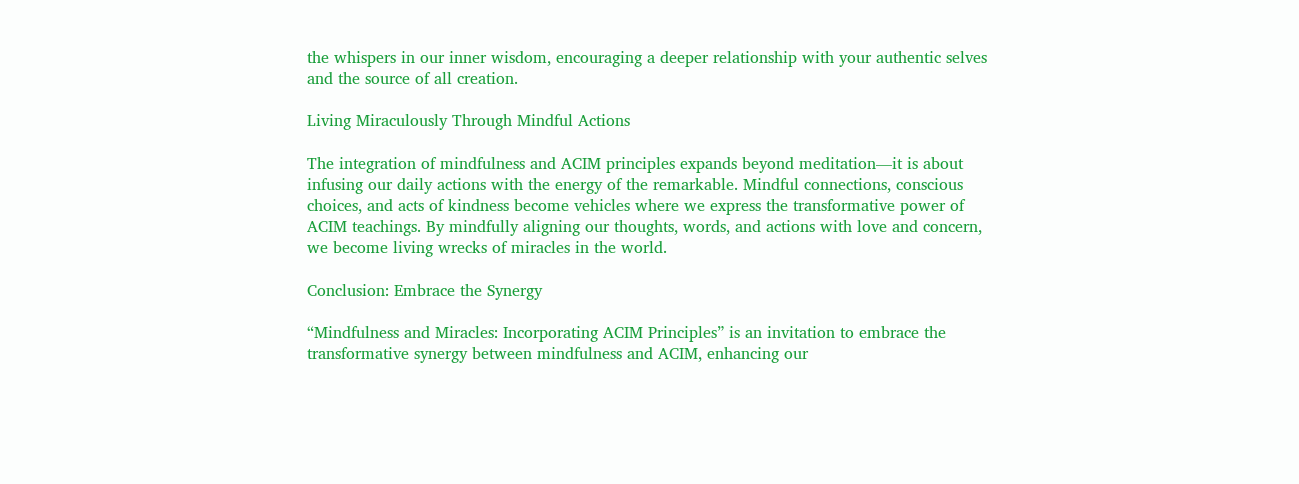the whispers in our inner wisdom, encouraging a deeper relationship with your authentic selves and the source of all creation.

Living Miraculously Through Mindful Actions

The integration of mindfulness and ACIM principles expands beyond meditation—it is about infusing our daily actions with the energy of the remarkable. Mindful connections, conscious choices, and acts of kindness become vehicles where we express the transformative power of ACIM teachings. By mindfully aligning our thoughts, words, and actions with love and concern, we become living wrecks of miracles in the world.

Conclusion: Embrace the Synergy

“Mindfulness and Miracles: Incorporating ACIM Principles” is an invitation to embrace the transformative synergy between mindfulness and ACIM, enhancing our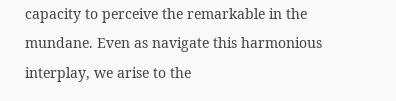capacity to perceive the remarkable in the mundane. Even as navigate this harmonious interplay, we arise to the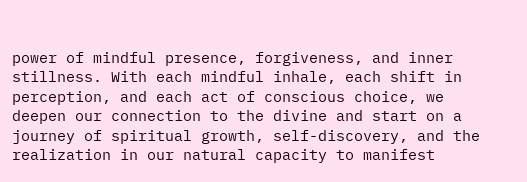power of mindful presence, forgiveness, and inner stillness. With each mindful inhale, each shift in perception, and each act of conscious choice, we deepen our connection to the divine and start on a journey of spiritual growth, self-discovery, and the realization in our natural capacity to manifest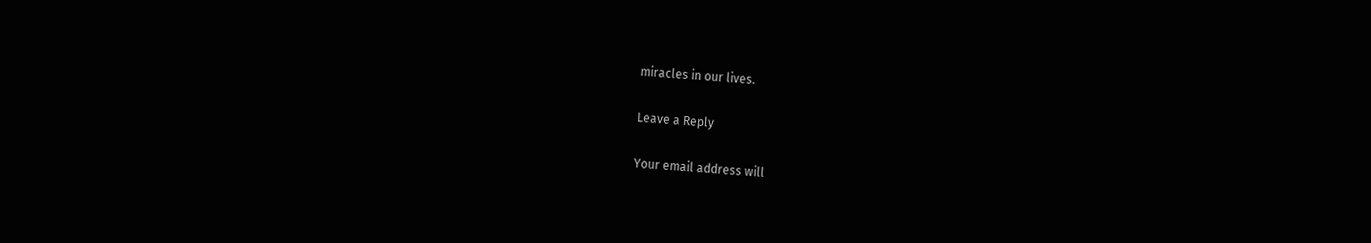miracles in our lives.

Leave a Reply

Your email address will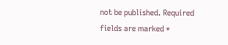not be published. Required fields are marked *